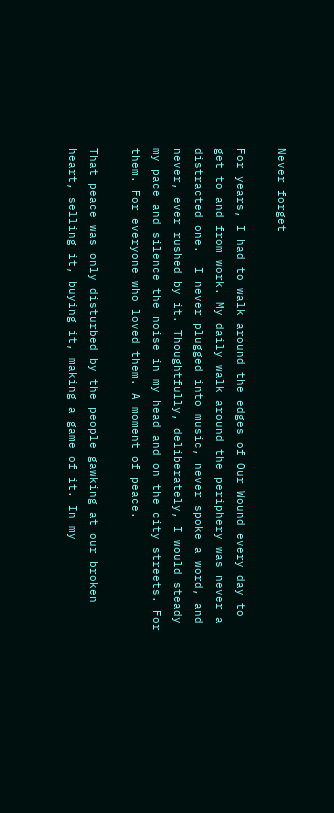Never forget

For years, I had to walk around the edges of Our Wound every day to get to and from work. My daily walk around the periphery was never a distracted one.  I never plugged into music, never spoke a word, and never, ever rushed by it. Thoughtfully, deliberately, I would steady my pace and silence the noise in my head and on the city streets. For them. For everyone who loved them. A moment of peace.

That peace was only disturbed by the people gawking at our broken heart, selling it, buying it, making a game of it. In my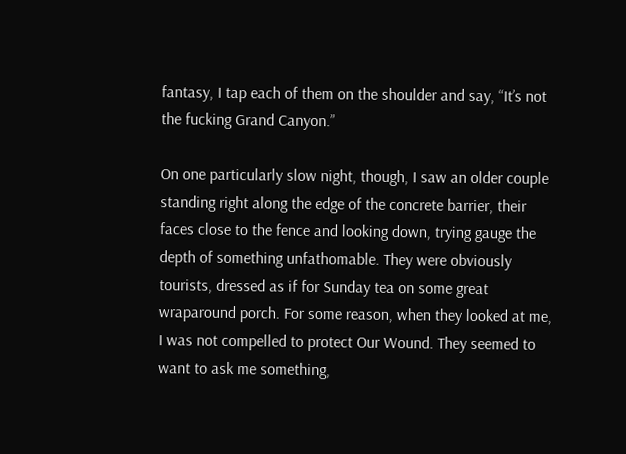fantasy, I tap each of them on the shoulder and say, “It’s not the fucking Grand Canyon.”

On one particularly slow night, though, I saw an older couple standing right along the edge of the concrete barrier, their faces close to the fence and looking down, trying gauge the depth of something unfathomable. They were obviously tourists, dressed as if for Sunday tea on some great wraparound porch. For some reason, when they looked at me, I was not compelled to protect Our Wound. They seemed to want to ask me something,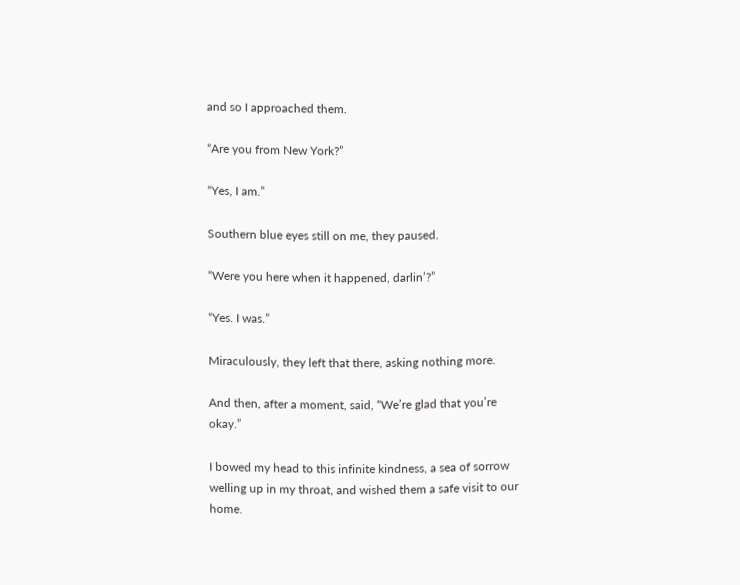and so I approached them.

“Are you from New York?”

“Yes, I am.”

Southern blue eyes still on me, they paused.

“Were you here when it happened, darlin’?”

“Yes. I was.”

Miraculously, they left that there, asking nothing more.

And then, after a moment, said, “We’re glad that you’re okay.”

I bowed my head to this infinite kindness, a sea of sorrow welling up in my throat, and wished them a safe visit to our home.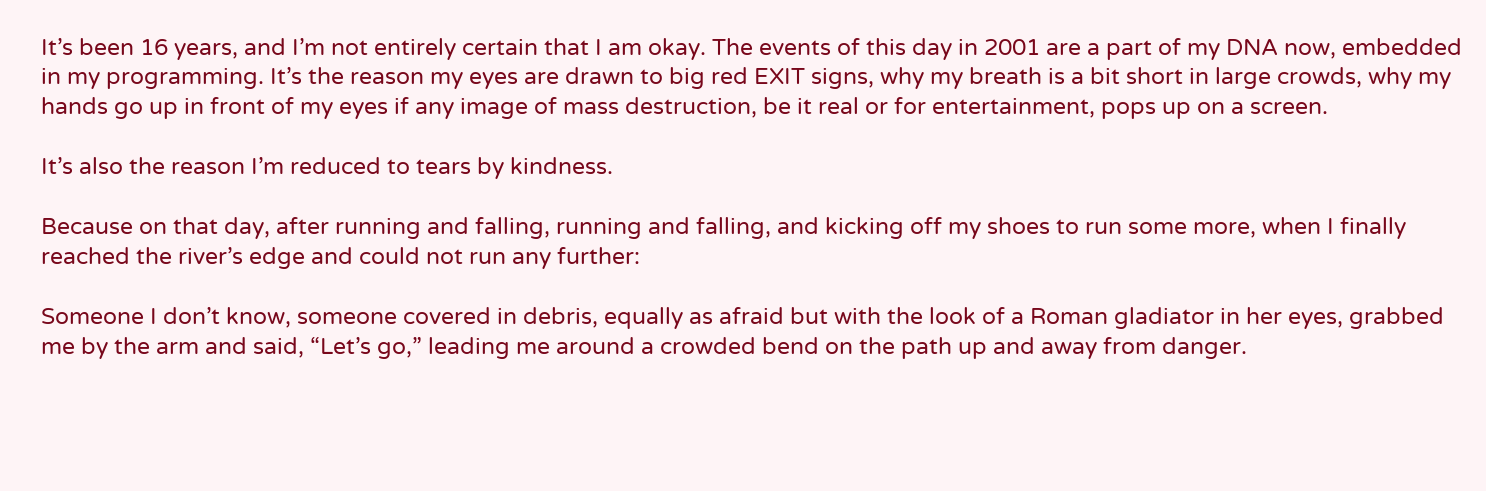It’s been 16 years, and I’m not entirely certain that I am okay. The events of this day in 2001 are a part of my DNA now, embedded in my programming. It’s the reason my eyes are drawn to big red EXIT signs, why my breath is a bit short in large crowds, why my hands go up in front of my eyes if any image of mass destruction, be it real or for entertainment, pops up on a screen.

It’s also the reason I’m reduced to tears by kindness.

Because on that day, after running and falling, running and falling, and kicking off my shoes to run some more, when I finally reached the river’s edge and could not run any further:

Someone I don’t know, someone covered in debris, equally as afraid but with the look of a Roman gladiator in her eyes, grabbed me by the arm and said, “Let’s go,” leading me around a crowded bend on the path up and away from danger.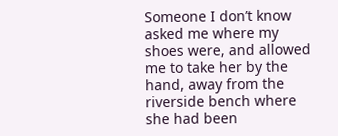Someone I don’t know asked me where my shoes were, and allowed me to take her by the hand, away from the riverside bench where she had been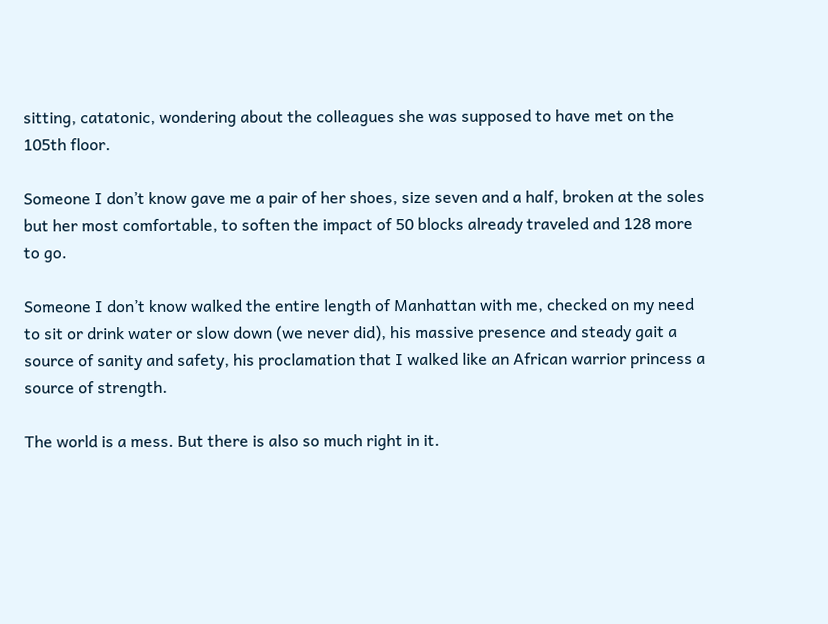sitting, catatonic, wondering about the colleagues she was supposed to have met on the 105th floor.

Someone I don’t know gave me a pair of her shoes, size seven and a half, broken at the soles but her most comfortable, to soften the impact of 50 blocks already traveled and 128 more to go.

Someone I don’t know walked the entire length of Manhattan with me, checked on my need to sit or drink water or slow down (we never did), his massive presence and steady gait a source of sanity and safety, his proclamation that I walked like an African warrior princess a source of strength.

The world is a mess. But there is also so much right in it.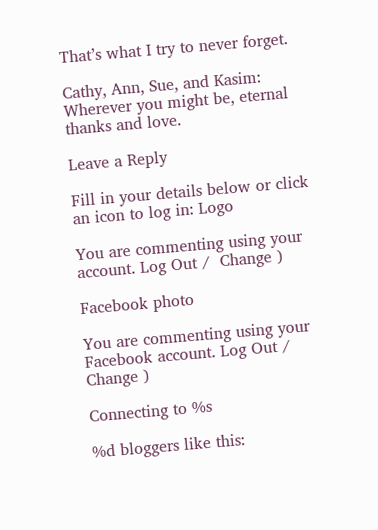That’s what I try to never forget.

Cathy, Ann, Sue, and Kasim: Wherever you might be, eternal thanks and love.

Leave a Reply

Fill in your details below or click an icon to log in: Logo

You are commenting using your account. Log Out /  Change )

Facebook photo

You are commenting using your Facebook account. Log Out /  Change )

Connecting to %s

%d bloggers like this: